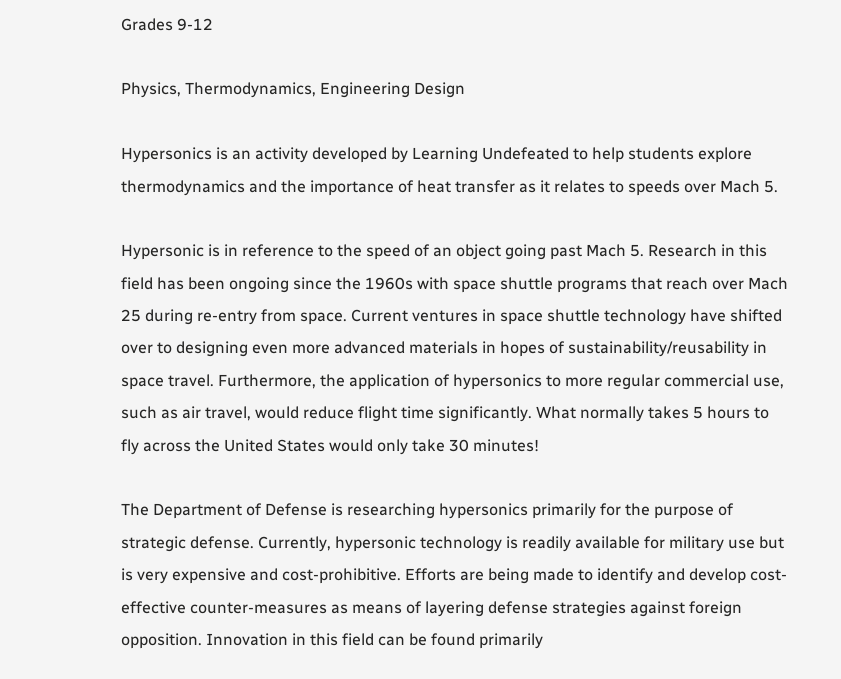Grades 9-12

Physics, Thermodynamics, Engineering Design

Hypersonics is an activity developed by Learning Undefeated to help students explore thermodynamics and the importance of heat transfer as it relates to speeds over Mach 5.

Hypersonic is in reference to the speed of an object going past Mach 5. Research in this field has been ongoing since the 1960s with space shuttle programs that reach over Mach 25 during re-entry from space. Current ventures in space shuttle technology have shifted over to designing even more advanced materials in hopes of sustainability/reusability in space travel. Furthermore, the application of hypersonics to more regular commercial use, such as air travel, would reduce flight time significantly. What normally takes 5 hours to fly across the United States would only take 30 minutes!

The Department of Defense is researching hypersonics primarily for the purpose of strategic defense. Currently, hypersonic technology is readily available for military use but is very expensive and cost-prohibitive. Efforts are being made to identify and develop cost-effective counter-measures as means of layering defense strategies against foreign opposition. Innovation in this field can be found primarily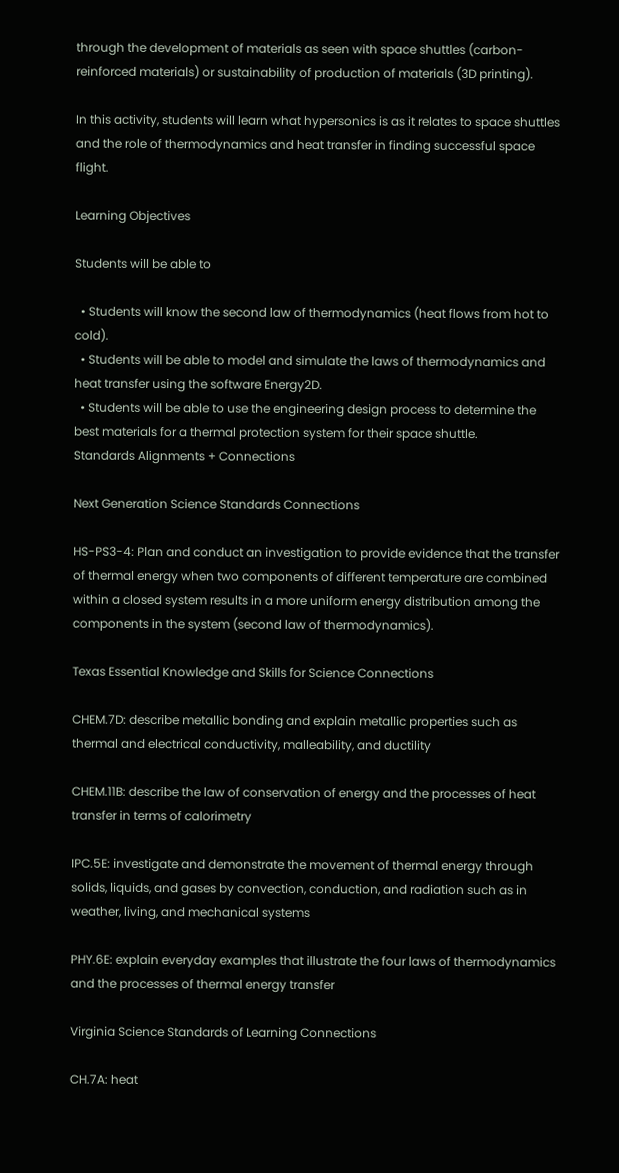through the development of materials as seen with space shuttles (carbon-reinforced materials) or sustainability of production of materials (3D printing).

In this activity, students will learn what hypersonics is as it relates to space shuttles and the role of thermodynamics and heat transfer in finding successful space flight.

Learning Objectives

Students will be able to

  • Students will know the second law of thermodynamics (heat flows from hot to cold).
  • Students will be able to model and simulate the laws of thermodynamics and heat transfer using the software Energy2D.
  • Students will be able to use the engineering design process to determine the best materials for a thermal protection system for their space shuttle.
Standards Alignments + Connections

Next Generation Science Standards Connections

HS-PS3-4: Plan and conduct an investigation to provide evidence that the transfer of thermal energy when two components of different temperature are combined within a closed system results in a more uniform energy distribution among the components in the system (second law of thermodynamics).

Texas Essential Knowledge and Skills for Science Connections

CHEM.7D: describe metallic bonding and explain metallic properties such as thermal and electrical conductivity, malleability, and ductility

CHEM.11B: describe the law of conservation of energy and the processes of heat transfer in terms of calorimetry

IPC.5E: investigate and demonstrate the movement of thermal energy through solids, liquids, and gases by convection, conduction, and radiation such as in weather, living, and mechanical systems

PHY.6E: explain everyday examples that illustrate the four laws of thermodynamics and the processes of thermal energy transfer

Virginia Science Standards of Learning Connections

CH.7A: heat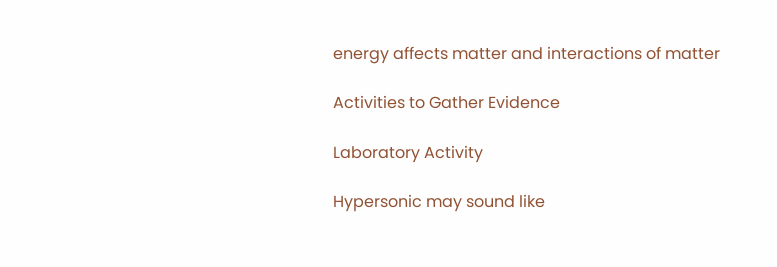energy affects matter and interactions of matter

Activities to Gather Evidence

Laboratory Activity

Hypersonic may sound like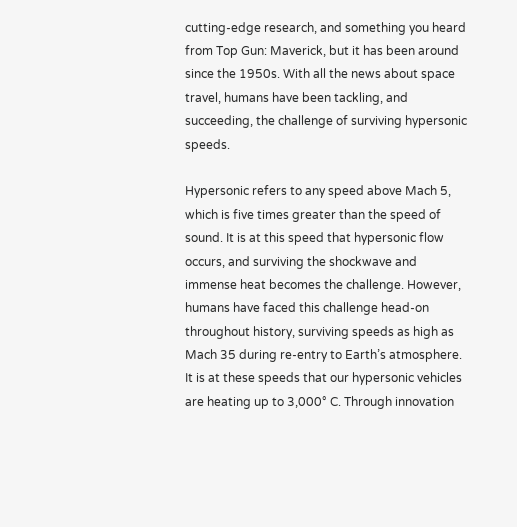cutting-edge research, and something you heard from Top Gun: Maverick, but it has been around since the 1950s. With all the news about space travel, humans have been tackling, and succeeding, the challenge of surviving hypersonic speeds.

Hypersonic refers to any speed above Mach 5, which is five times greater than the speed of sound. It is at this speed that hypersonic flow occurs, and surviving the shockwave and immense heat becomes the challenge. However, humans have faced this challenge head-on throughout history, surviving speeds as high as Mach 35 during re-entry to Earth’s atmosphere. It is at these speeds that our hypersonic vehicles are heating up to 3,000° C. Through innovation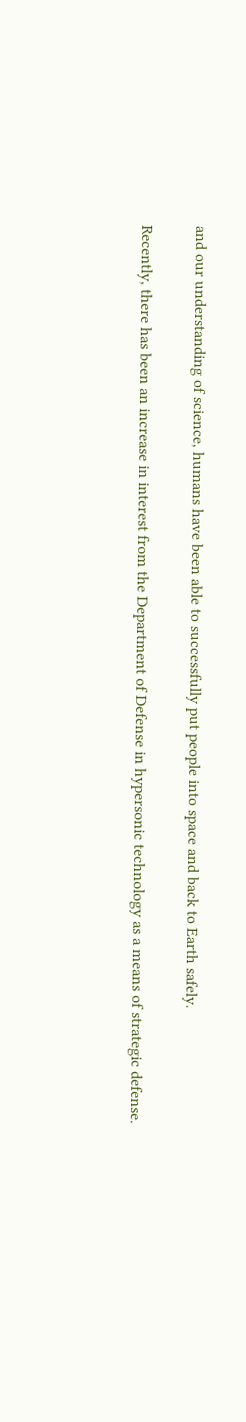and our understanding of science, humans have been able to successfully put people into space and back to Earth safely.

Recently, there has been an increase in interest from the Department of Defense in hypersonic technology as a means of strategic defense.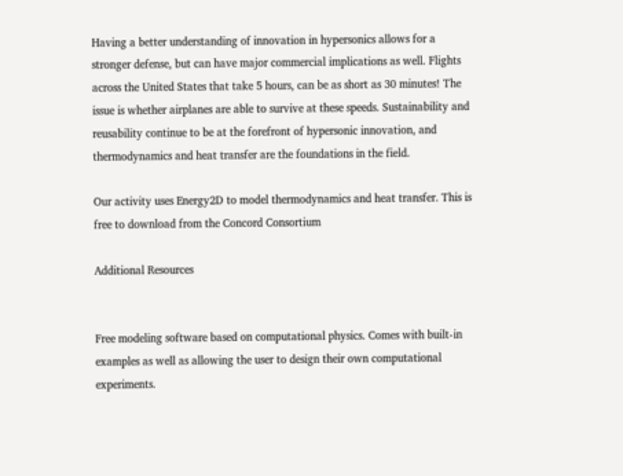Having a better understanding of innovation in hypersonics allows for a stronger defense, but can have major commercial implications as well. Flights across the United States that take 5 hours, can be as short as 30 minutes! The issue is whether airplanes are able to survive at these speeds. Sustainability and reusability continue to be at the forefront of hypersonic innovation, and thermodynamics and heat transfer are the foundations in the field.

Our activity uses Energy2D to model thermodynamics and heat transfer. This is free to download from the Concord Consortium

Additional Resources


Free modeling software based on computational physics. Comes with built-in examples as well as allowing the user to design their own computational experiments.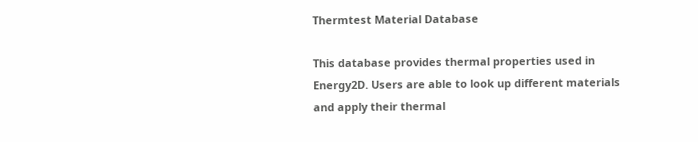Thermtest Material Database

This database provides thermal properties used in Energy2D. Users are able to look up different materials and apply their thermal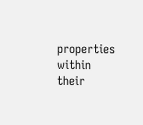properties within their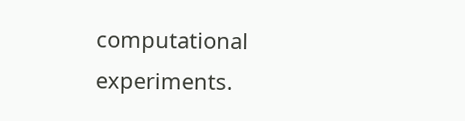computational experiments.